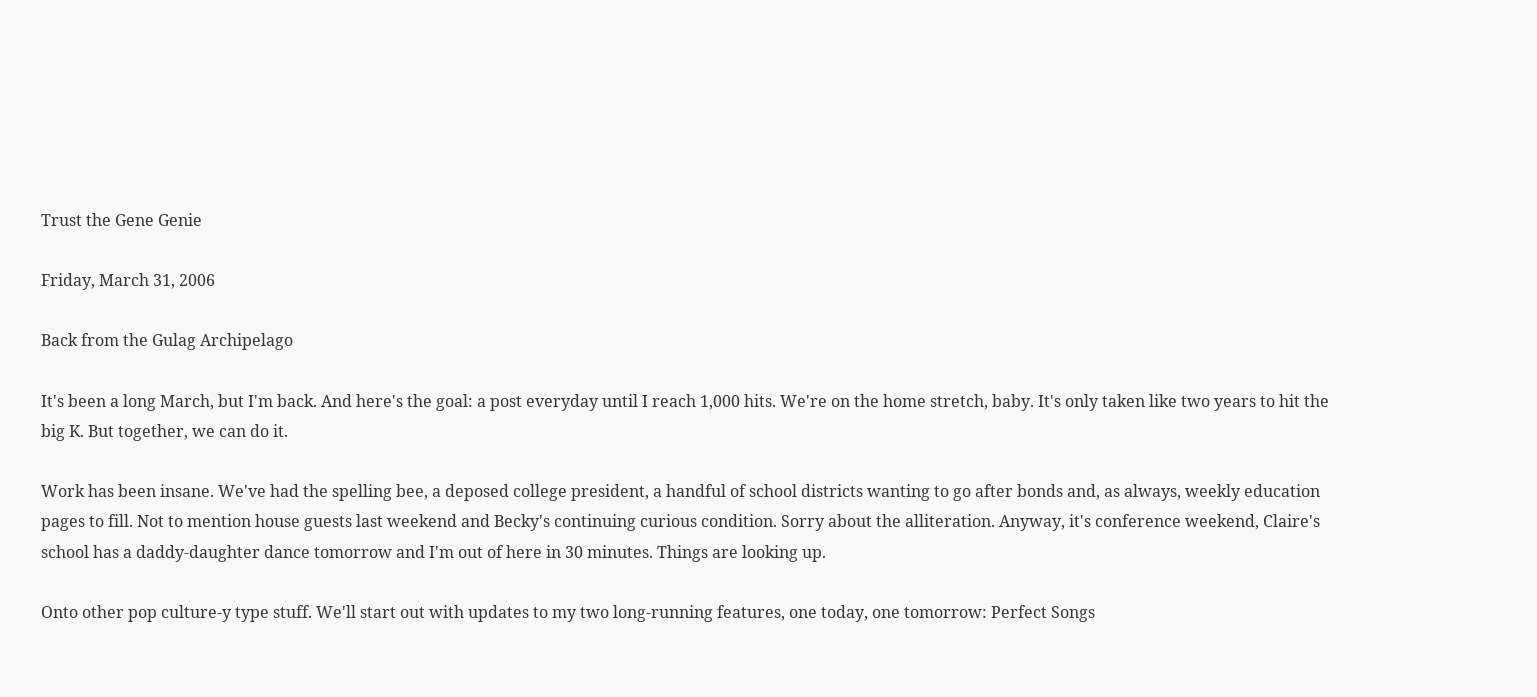Trust the Gene Genie

Friday, March 31, 2006

Back from the Gulag Archipelago

It's been a long March, but I'm back. And here's the goal: a post everyday until I reach 1,000 hits. We're on the home stretch, baby. It's only taken like two years to hit the big K. But together, we can do it.

Work has been insane. We've had the spelling bee, a deposed college president, a handful of school districts wanting to go after bonds and, as always, weekly education pages to fill. Not to mention house guests last weekend and Becky's continuing curious condition. Sorry about the alliteration. Anyway, it's conference weekend, Claire's school has a daddy-daughter dance tomorrow and I'm out of here in 30 minutes. Things are looking up.

Onto other pop culture-y type stuff. We'll start out with updates to my two long-running features, one today, one tomorrow: Perfect Songs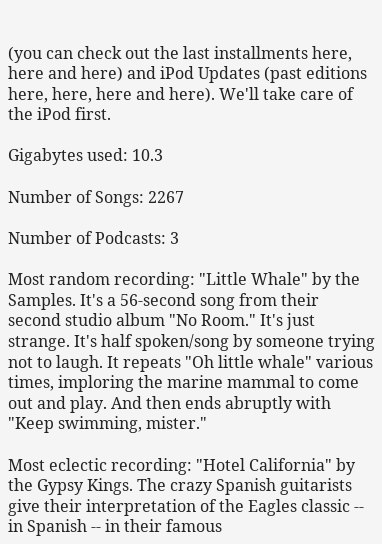(you can check out the last installments here, here and here) and iPod Updates (past editions here, here, here and here). We'll take care of the iPod first.

Gigabytes used: 10.3

Number of Songs: 2267

Number of Podcasts: 3

Most random recording: "Little Whale" by the Samples. It's a 56-second song from their second studio album "No Room." It's just strange. It's half spoken/song by someone trying not to laugh. It repeats "Oh little whale" various times, imploring the marine mammal to come out and play. And then ends abruptly with "Keep swimming, mister."

Most eclectic recording: "Hotel California" by the Gypsy Kings. The crazy Spanish guitarists give their interpretation of the Eagles classic -- in Spanish -- in their famous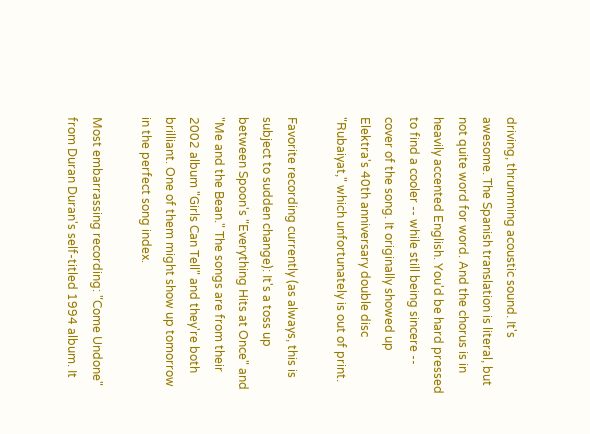driving, thrumming acoustic sound. It's awesome. The Spanish translation is literal, but not quite word for word. And the chorus is in heavily accented English. You'd be hard pressed to find a cooler -- while still being sincere -- cover of the song. It originally showed up Elektra's 40th anniversary double disc "Rubaiyat," which unfortunately is out of print.

Favorite recording currently (as always, this is subject to sudden change): It's a toss up between Spoon's "Everything Hits at Once" and "Me and the Bean." The songs are from their 2002 album "Girls Can Tell" and they're both brilliant. One of them might show up tomorrow in the perfect song index.

Most embarrassing recording: "Come Undone" from Duran Duran's self-titled 1994 album. It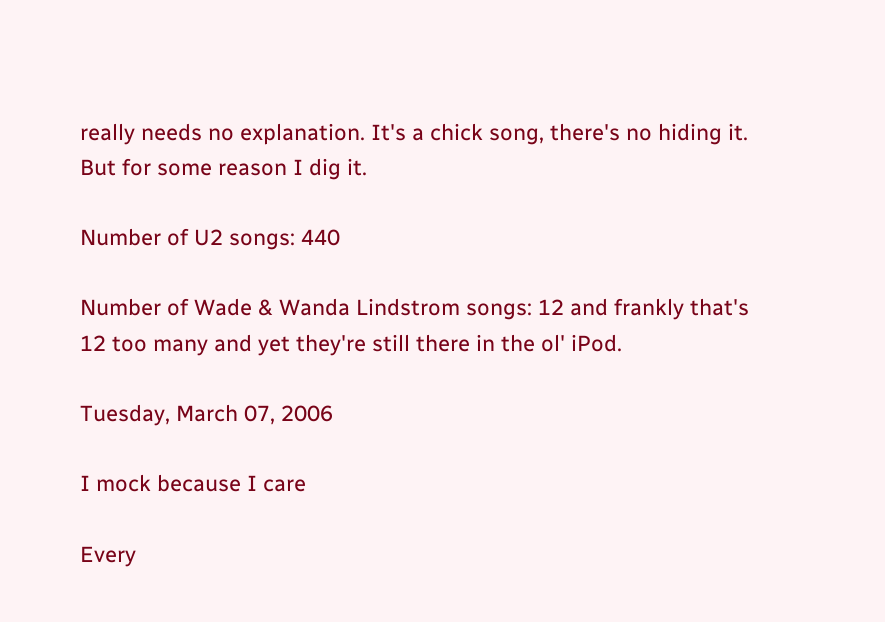really needs no explanation. It's a chick song, there's no hiding it. But for some reason I dig it.

Number of U2 songs: 440

Number of Wade & Wanda Lindstrom songs: 12 and frankly that's 12 too many and yet they're still there in the ol' iPod.

Tuesday, March 07, 2006

I mock because I care

Every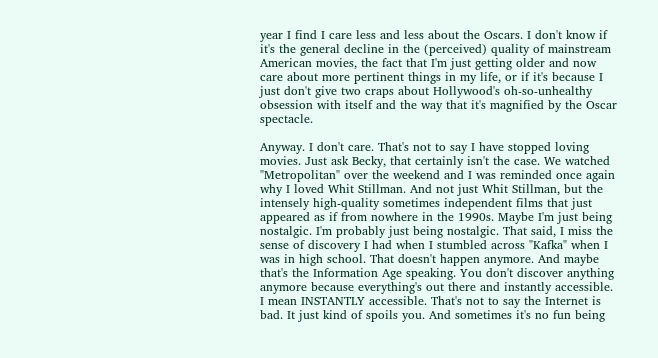year I find I care less and less about the Oscars. I don't know if it's the general decline in the (perceived) quality of mainstream American movies, the fact that I'm just getting older and now care about more pertinent things in my life, or if it's because I just don't give two craps about Hollywood's oh-so-unhealthy obsession with itself and the way that it's magnified by the Oscar spectacle.

Anyway. I don't care. That's not to say I have stopped loving movies. Just ask Becky, that certainly isn't the case. We watched "Metropolitan" over the weekend and I was reminded once again why I loved Whit Stillman. And not just Whit Stillman, but the intensely high-quality sometimes independent films that just appeared as if from nowhere in the 1990s. Maybe I'm just being nostalgic. I'm probably just being nostalgic. That said, I miss the sense of discovery I had when I stumbled across "Kafka" when I was in high school. That doesn't happen anymore. And maybe that's the Information Age speaking. You don't discover anything anymore because everything's out there and instantly accessible. I mean INSTANTLY accessible. That's not to say the Internet is bad. It just kind of spoils you. And sometimes it's no fun being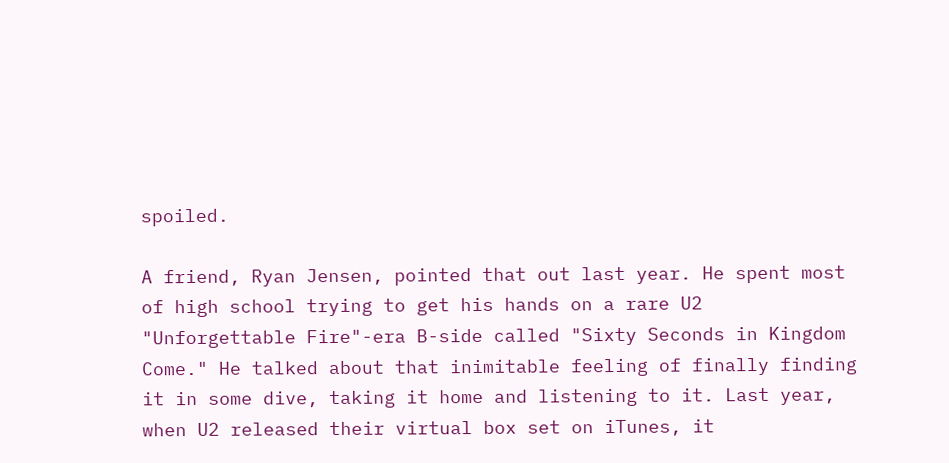spoiled.

A friend, Ryan Jensen, pointed that out last year. He spent most of high school trying to get his hands on a rare U2 "Unforgettable Fire"-era B-side called "Sixty Seconds in Kingdom Come." He talked about that inimitable feeling of finally finding it in some dive, taking it home and listening to it. Last year, when U2 released their virtual box set on iTunes, it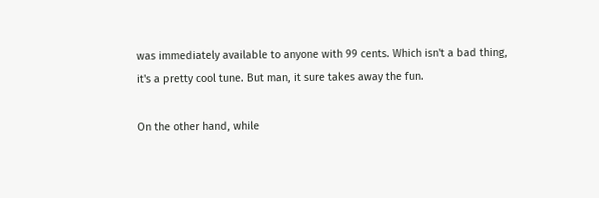was immediately available to anyone with 99 cents. Which isn't a bad thing, it's a pretty cool tune. But man, it sure takes away the fun.

On the other hand, while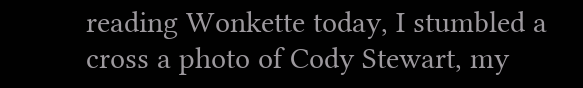reading Wonkette today, I stumbled a cross a photo of Cody Stewart, my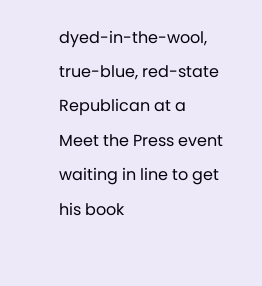dyed-in-the-wool, true-blue, red-state Republican at a Meet the Press event waiting in line to get his book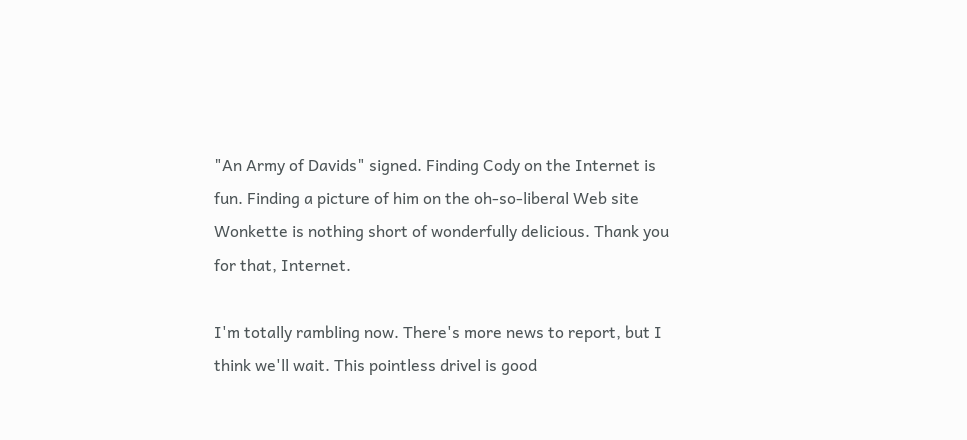"An Army of Davids" signed. Finding Cody on the Internet is fun. Finding a picture of him on the oh-so-liberal Web site Wonkette is nothing short of wonderfully delicious. Thank you for that, Internet.

I'm totally rambling now. There's more news to report, but I think we'll wait. This pointless drivel is good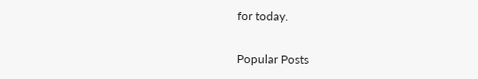for today.

Popular Posts